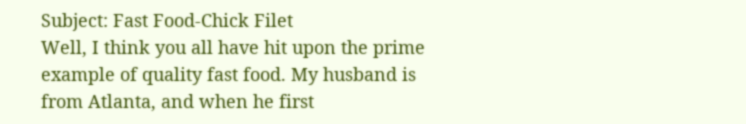Subject: Fast Food-Chick Filet
Well, I think you all have hit upon the prime example of quality fast food. My husband is from Atlanta, and when he first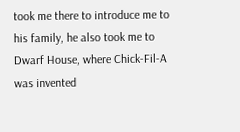took me there to introduce me to his family, he also took me to Dwarf House, where Chick-Fil-A was invented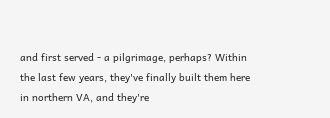and first served - a pilgrimage, perhaps? Within the last few years, they've finally built them here in northern VA, and they're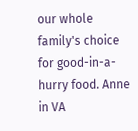our whole family's choice for good-in-a-hurry food. Anne in VA